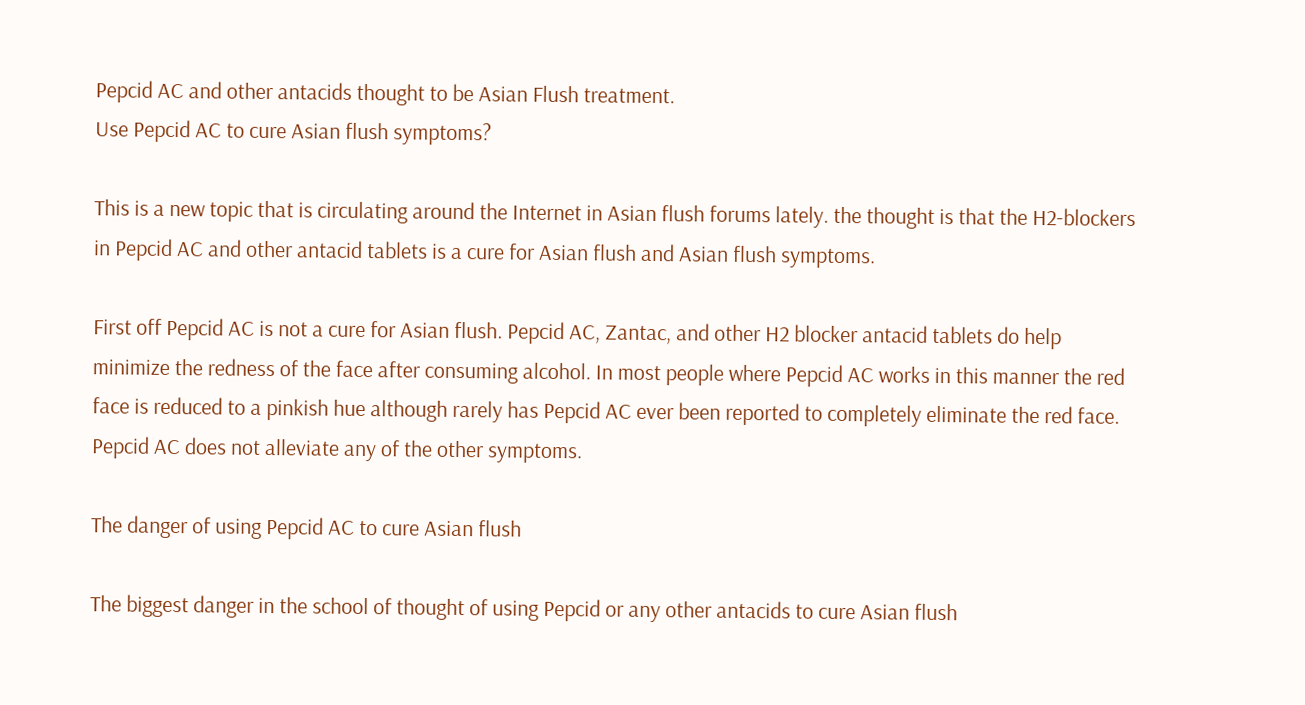Pepcid AC and other antacids thought to be Asian Flush treatment.
Use Pepcid AC to cure Asian flush symptoms?

This is a new topic that is circulating around the Internet in Asian flush forums lately. the thought is that the H2-blockers in Pepcid AC and other antacid tablets is a cure for Asian flush and Asian flush symptoms.

First off Pepcid AC is not a cure for Asian flush. Pepcid AC, Zantac, and other H2 blocker antacid tablets do help minimize the redness of the face after consuming alcohol. In most people where Pepcid AC works in this manner the red face is reduced to a pinkish hue although rarely has Pepcid AC ever been reported to completely eliminate the red face. Pepcid AC does not alleviate any of the other symptoms.

The danger of using Pepcid AC to cure Asian flush

The biggest danger in the school of thought of using Pepcid or any other antacids to cure Asian flush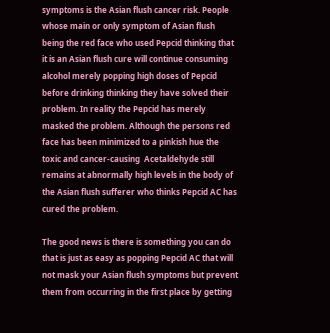symptoms is the Asian flush cancer risk. People whose main or only symptom of Asian flush being the red face who used Pepcid thinking that it is an Asian flush cure will continue consuming alcohol merely popping high doses of Pepcid before drinking thinking they have solved their problem. In reality the Pepcid has merely masked the problem. Although the persons red face has been minimized to a pinkish hue the toxic and cancer-causing  Acetaldehyde still remains at abnormally high levels in the body of the Asian flush sufferer who thinks Pepcid AC has cured the problem.

The good news is there is something you can do that is just as easy as popping Pepcid AC that will not mask your Asian flush symptoms but prevent them from occurring in the first place by getting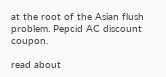at the root of the Asian flush problem. Pepcid AC discount coupon.

read about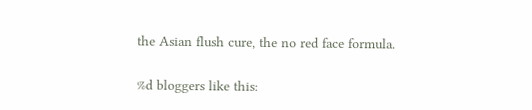the Asian flush cure, the no red face formula.

%d bloggers like this: